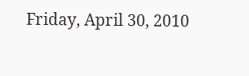Friday, April 30, 2010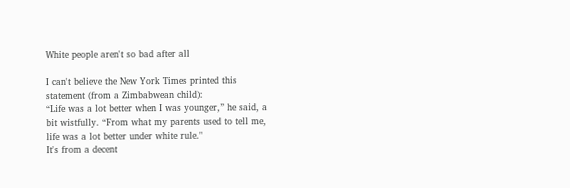White people aren't so bad after all

I can't believe the New York Times printed this statement (from a Zimbabwean child):
“Life was a lot better when I was younger,” he said, a bit wistfully. “From what my parents used to tell me, life was a lot better under white rule."
It's from a decent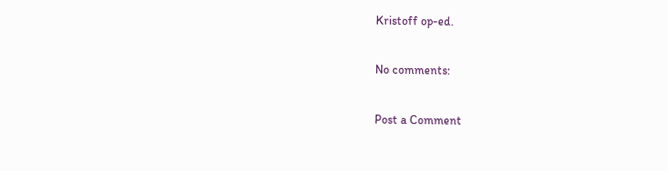Kristoff op-ed.

No comments:

Post a Comment